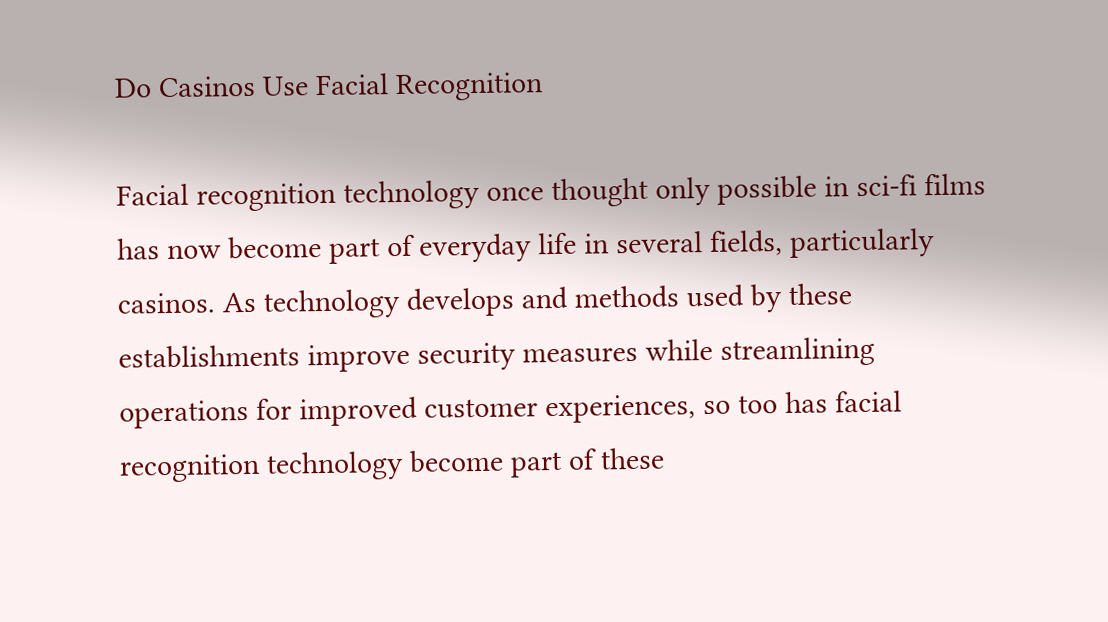Do Casinos Use Facial Recognition

Facial recognition technology once thought only possible in sci-fi films has now become part of everyday life in several fields, particularly casinos. As technology develops and methods used by these establishments improve security measures while streamlining operations for improved customer experiences, so too has facial recognition technology become part of these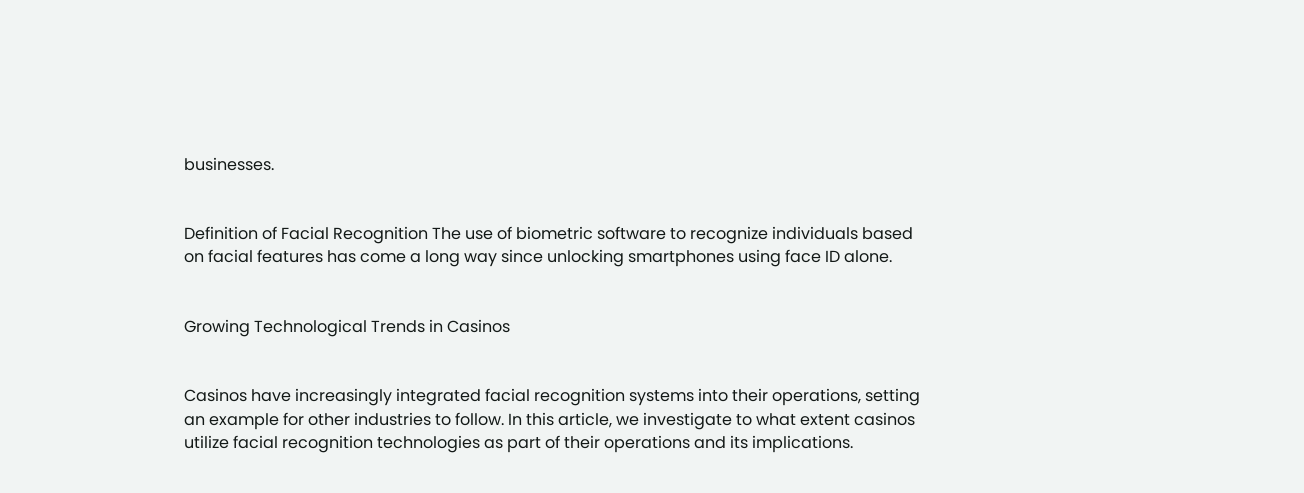businesses.


Definition of Facial Recognition The use of biometric software to recognize individuals based on facial features has come a long way since unlocking smartphones using face ID alone.


Growing Technological Trends in Casinos


Casinos have increasingly integrated facial recognition systems into their operations, setting an example for other industries to follow. In this article, we investigate to what extent casinos utilize facial recognition technologies as part of their operations and its implications.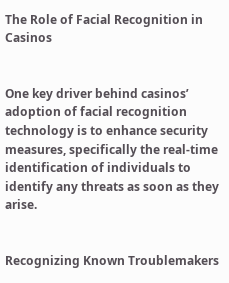The Role of Facial Recognition in Casinos


One key driver behind casinos’ adoption of facial recognition technology is to enhance security measures, specifically the real-time identification of individuals to identify any threats as soon as they arise.


Recognizing Known Troublemakers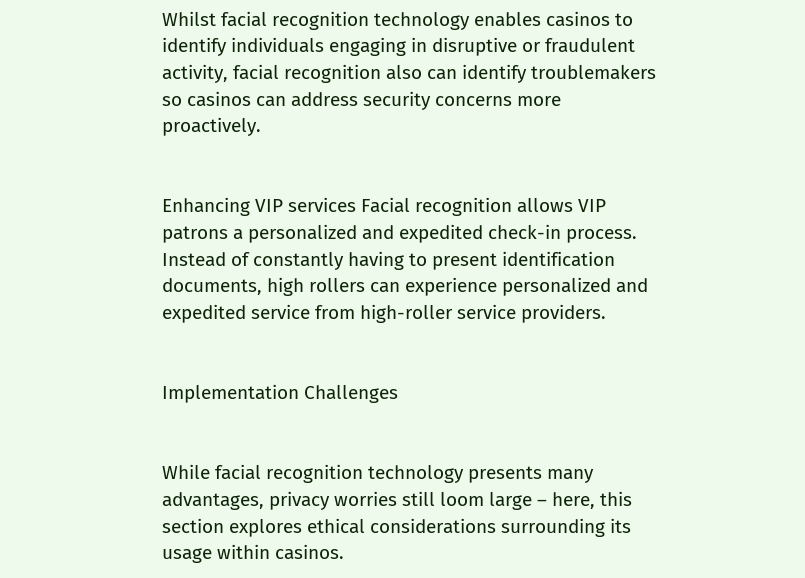Whilst facial recognition technology enables casinos to identify individuals engaging in disruptive or fraudulent activity, facial recognition also can identify troublemakers so casinos can address security concerns more proactively.


Enhancing VIP services Facial recognition allows VIP patrons a personalized and expedited check-in process. Instead of constantly having to present identification documents, high rollers can experience personalized and expedited service from high-roller service providers.


Implementation Challenges


While facial recognition technology presents many advantages, privacy worries still loom large – here, this section explores ethical considerations surrounding its usage within casinos.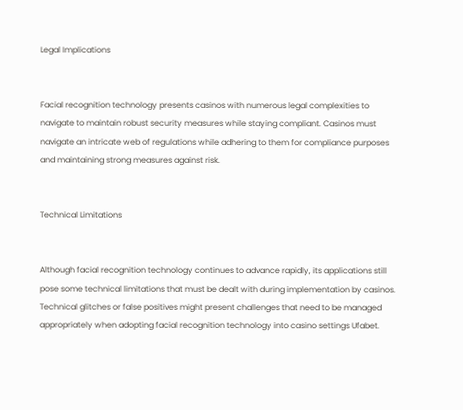Legal Implications


Facial recognition technology presents casinos with numerous legal complexities to navigate to maintain robust security measures while staying compliant. Casinos must navigate an intricate web of regulations while adhering to them for compliance purposes and maintaining strong measures against risk.


Technical Limitations


Although facial recognition technology continues to advance rapidly, its applications still pose some technical limitations that must be dealt with during implementation by casinos. Technical glitches or false positives might present challenges that need to be managed appropriately when adopting facial recognition technology into casino settings Ufabet.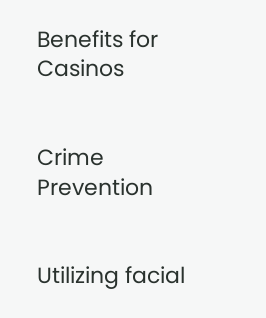Benefits for Casinos


Crime Prevention


Utilizing facial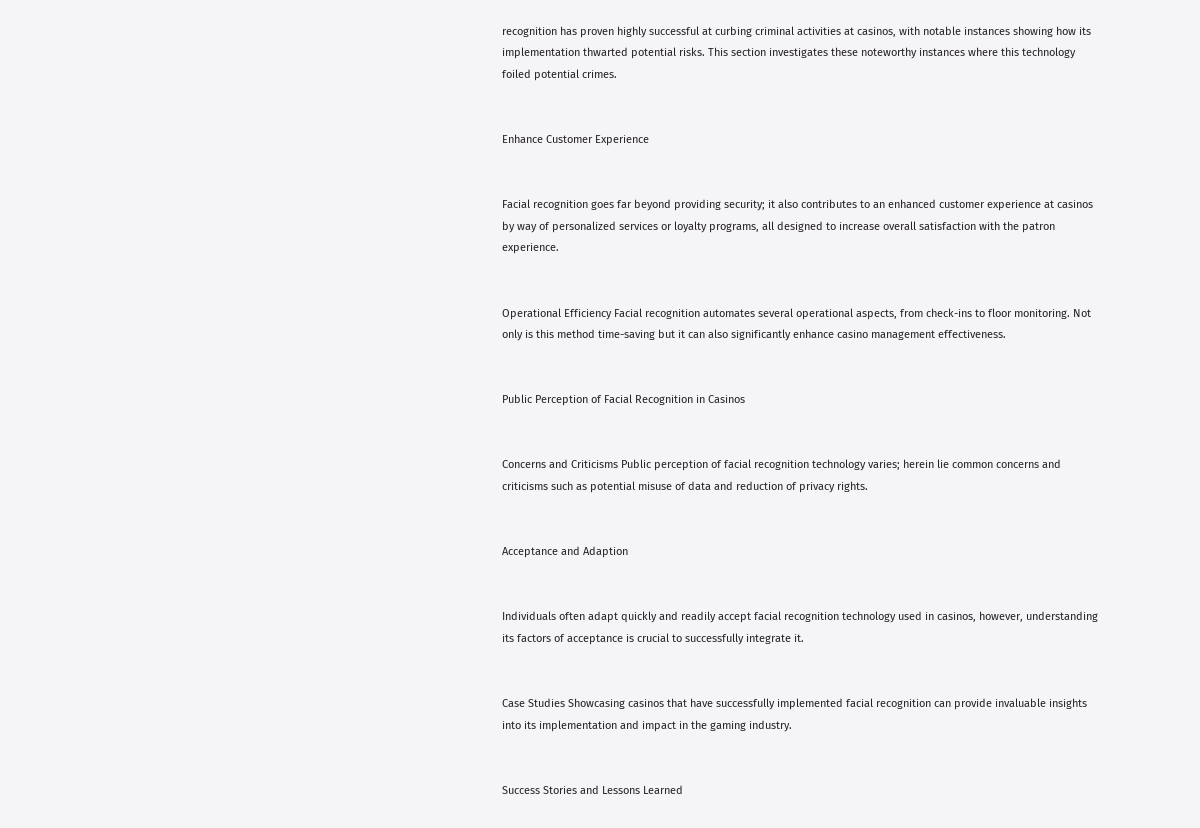recognition has proven highly successful at curbing criminal activities at casinos, with notable instances showing how its implementation thwarted potential risks. This section investigates these noteworthy instances where this technology foiled potential crimes.


Enhance Customer Experience


Facial recognition goes far beyond providing security; it also contributes to an enhanced customer experience at casinos by way of personalized services or loyalty programs, all designed to increase overall satisfaction with the patron experience.


Operational Efficiency Facial recognition automates several operational aspects, from check-ins to floor monitoring. Not only is this method time-saving but it can also significantly enhance casino management effectiveness.


Public Perception of Facial Recognition in Casinos


Concerns and Criticisms Public perception of facial recognition technology varies; herein lie common concerns and criticisms such as potential misuse of data and reduction of privacy rights.


Acceptance and Adaption


Individuals often adapt quickly and readily accept facial recognition technology used in casinos, however, understanding its factors of acceptance is crucial to successfully integrate it.


Case Studies Showcasing casinos that have successfully implemented facial recognition can provide invaluable insights into its implementation and impact in the gaming industry.


Success Stories and Lessons Learned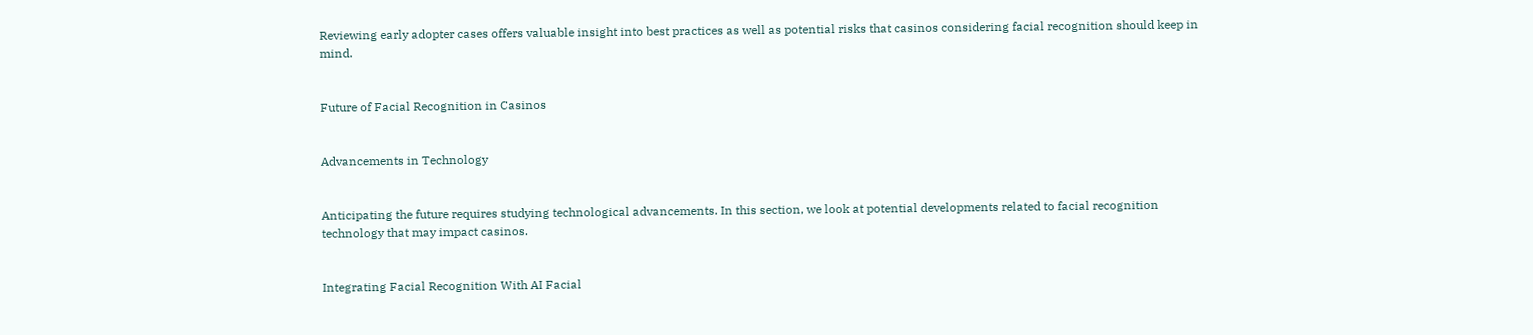Reviewing early adopter cases offers valuable insight into best practices as well as potential risks that casinos considering facial recognition should keep in mind.


Future of Facial Recognition in Casinos


Advancements in Technology


Anticipating the future requires studying technological advancements. In this section, we look at potential developments related to facial recognition technology that may impact casinos.


Integrating Facial Recognition With AI Facial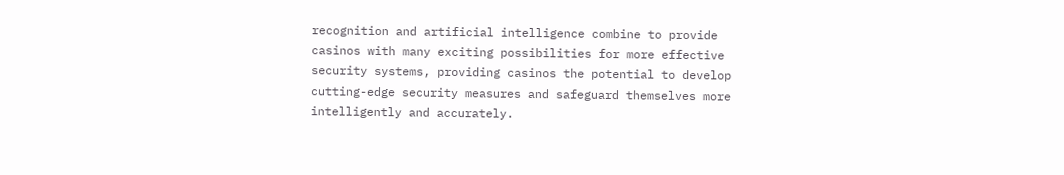recognition and artificial intelligence combine to provide casinos with many exciting possibilities for more effective security systems, providing casinos the potential to develop cutting-edge security measures and safeguard themselves more intelligently and accurately.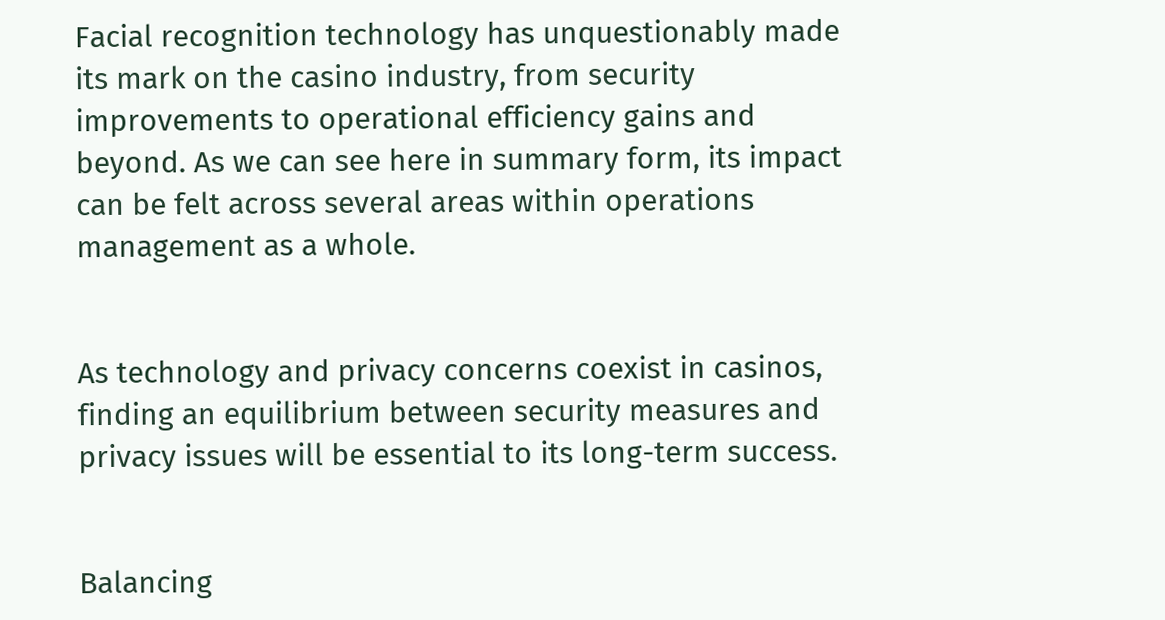Facial recognition technology has unquestionably made its mark on the casino industry, from security improvements to operational efficiency gains and beyond. As we can see here in summary form, its impact can be felt across several areas within operations management as a whole.


As technology and privacy concerns coexist in casinos, finding an equilibrium between security measures and privacy issues will be essential to its long-term success.


Balancing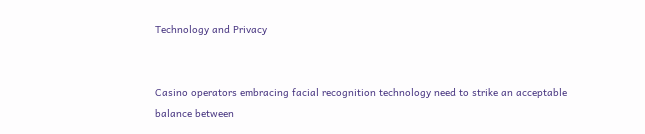Technology and Privacy


Casino operators embracing facial recognition technology need to strike an acceptable balance between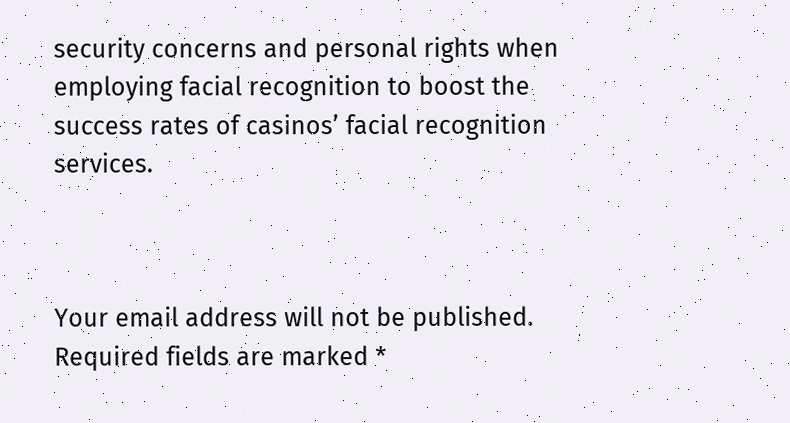security concerns and personal rights when employing facial recognition to boost the success rates of casinos’ facial recognition services.



Your email address will not be published. Required fields are marked *